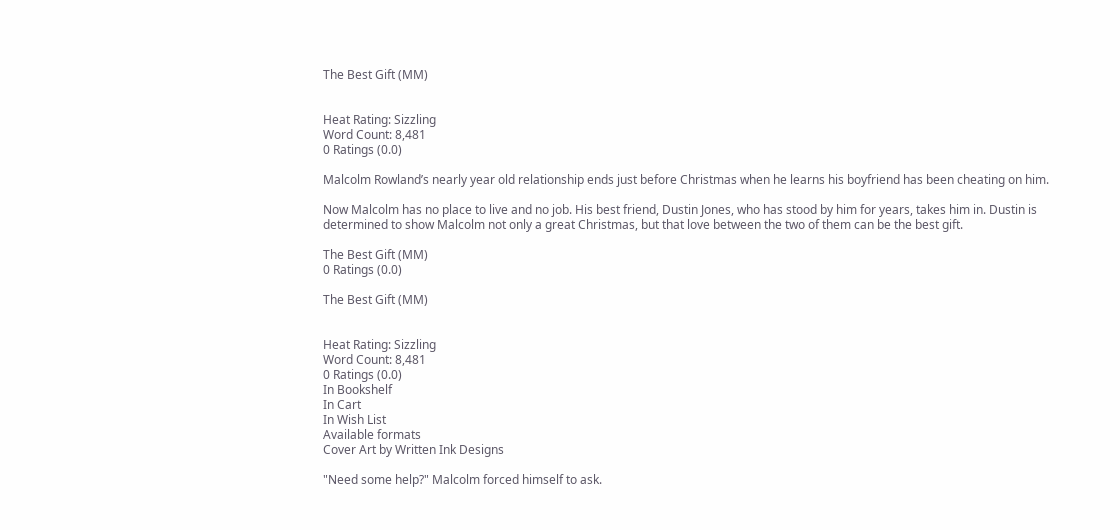The Best Gift (MM)


Heat Rating: Sizzling
Word Count: 8,481
0 Ratings (0.0)

Malcolm Rowland’s nearly year old relationship ends just before Christmas when he learns his boyfriend has been cheating on him.

Now Malcolm has no place to live and no job. His best friend, Dustin Jones, who has stood by him for years, takes him in. Dustin is determined to show Malcolm not only a great Christmas, but that love between the two of them can be the best gift.

The Best Gift (MM)
0 Ratings (0.0)

The Best Gift (MM)


Heat Rating: Sizzling
Word Count: 8,481
0 Ratings (0.0)
In Bookshelf
In Cart
In Wish List
Available formats
Cover Art by Written Ink Designs

"Need some help?" Malcolm forced himself to ask.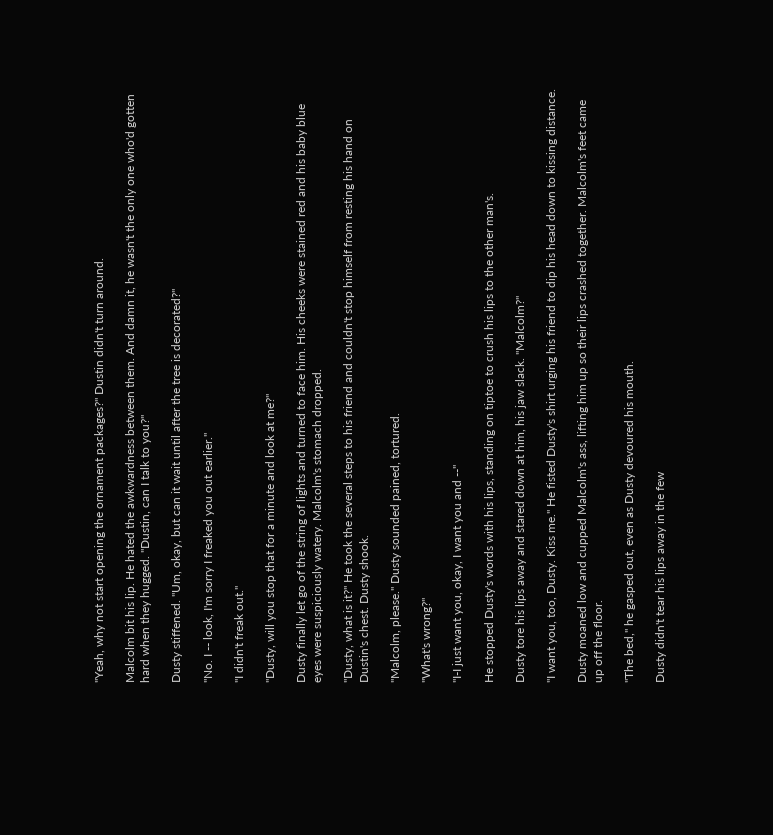"Yeah, why not start opening the ornament packages?" Dustin didn't turn around.

Malcolm bit his lip. He hated the awkwardness between them. And damn it, he wasn't the only one who'd gotten hard when they hugged. "Dustin, can I talk to you?"

Dusty stiffened. "Um, okay, but can it wait until after the tree is decorated?"

"No. I -- look, I'm sorry I freaked you out earlier."

"I didn't freak out."

"Dusty, will you stop that for a minute and look at me?"

Dusty finally let go of the string of lights and turned to face him. His cheeks were stained red and his baby blue eyes were suspiciously watery. Malcolm's stomach dropped.

"Dusty, what is it?" He took the several steps to his friend and couldn't stop himself from resting his hand on Dustin's chest. Dusty shook.

"Malcolm, please." Dusty sounded pained, tortured.

"What's wrong?"

"I-I just want you, okay, I want you and --"

He stopped Dusty's words with his lips, standing on tiptoe to crush his lips to the other man's.

Dusty tore his lips away and stared down at him, his jaw slack. "Malcolm?"

"I want you, too, Dusty. Kiss me." He fisted Dusty's shirt urging his friend to dip his head down to kissing distance.

Dusty moaned low and cupped Malcolm's ass, lifting him up so their lips crashed together. Malcolm's feet came up off the floor.

"The bed," he gasped out, even as Dusty devoured his mouth.

Dusty didn't tear his lips away in the few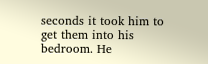seconds it took him to get them into his bedroom. He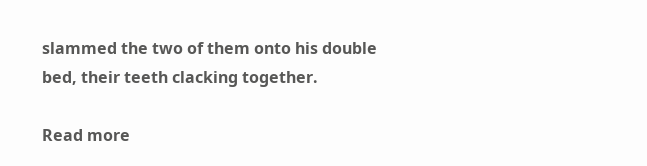slammed the two of them onto his double bed, their teeth clacking together.

Read more